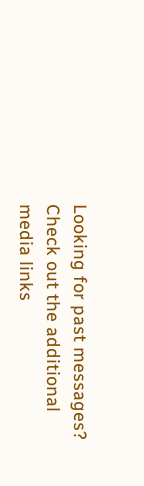Looking for past messages? Check out the additional media links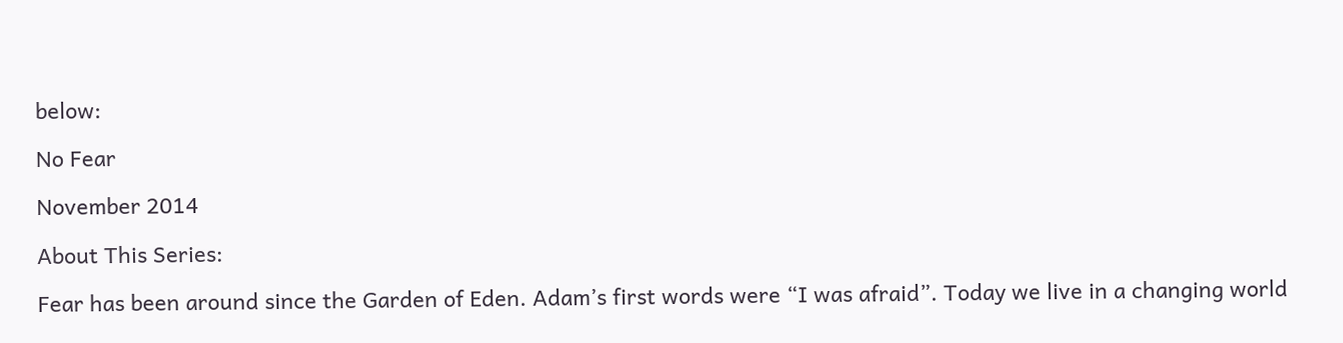below:

No Fear

November 2014

About This Series:

Fear has been around since the Garden of Eden. Adam’s first words were “I was afraid”. Today we live in a changing world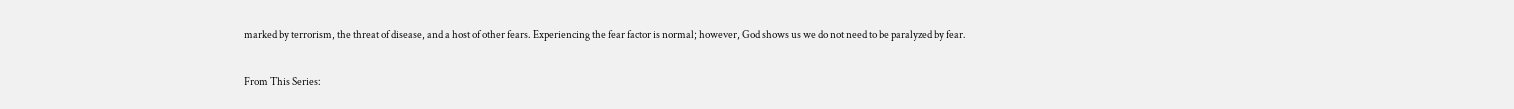marked by terrorism, the threat of disease, and a host of other fears. Experiencing the fear factor is normal; however, God shows us we do not need to be paralyzed by fear.

From This Series: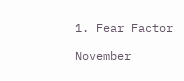1. Fear Factor

November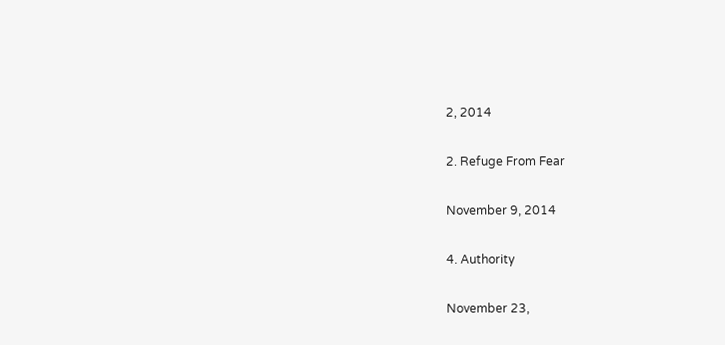2, 2014

2. Refuge From Fear

November 9, 2014

4. Authority

November 23,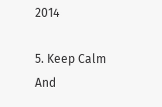2014

5. Keep Calm And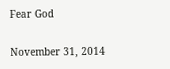Fear God

November 31, 2014